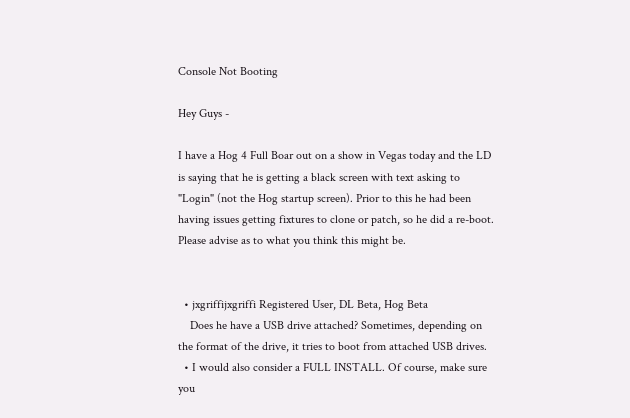Console Not Booting

Hey Guys -

I have a Hog 4 Full Boar out on a show in Vegas today and the LD is saying that he is getting a black screen with text asking to "Login" (not the Hog startup screen). Prior to this he had been having issues getting fixtures to clone or patch, so he did a re-boot. Please advise as to what you think this might be.


  • jxgriffijxgriffi Registered User, DL Beta, Hog Beta
    Does he have a USB drive attached? Sometimes, depending on the format of the drive, it tries to boot from attached USB drives.
  • I would also consider a FULL INSTALL. Of course, make sure you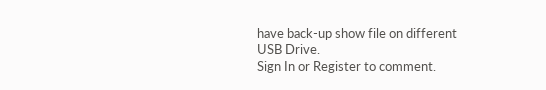have back-up show file on different USB Drive.
Sign In or Register to comment.